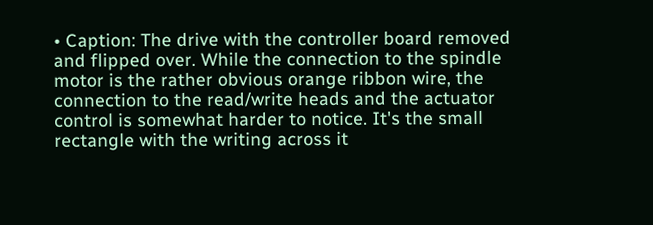• Caption: The drive with the controller board removed and flipped over. While the connection to the spindle motor is the rather obvious orange ribbon wire, the connection to the read/write heads and the actuator control is somewhat harder to notice. It's the small rectangle with the writing across it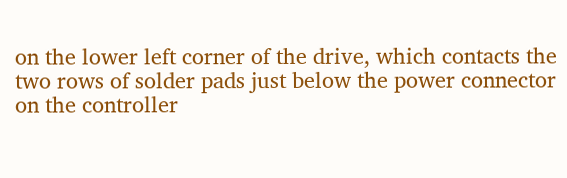on the lower left corner of the drive, which contacts the two rows of solder pads just below the power connector on the controller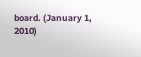board. (January 1, 2010)